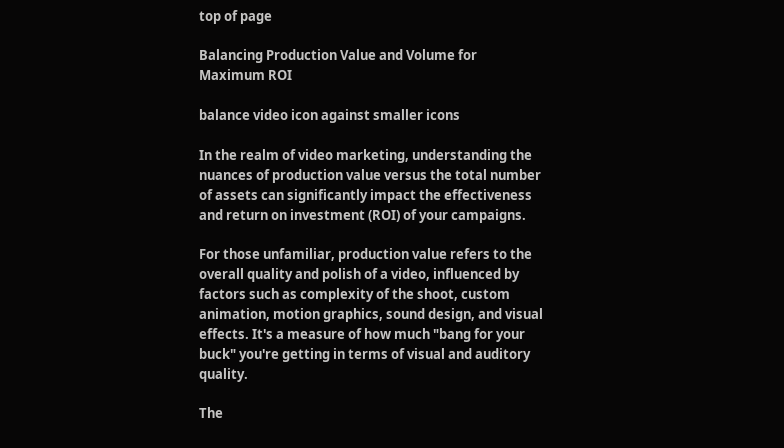top of page

Balancing Production Value and Volume for Maximum ROI

balance video icon against smaller icons

In the realm of video marketing, understanding the nuances of production value versus the total number of assets can significantly impact the effectiveness and return on investment (ROI) of your campaigns.

For those unfamiliar, production value refers to the overall quality and polish of a video, influenced by factors such as complexity of the shoot, custom animation, motion graphics, sound design, and visual effects. It's a measure of how much "bang for your buck" you're getting in terms of visual and auditory quality.

The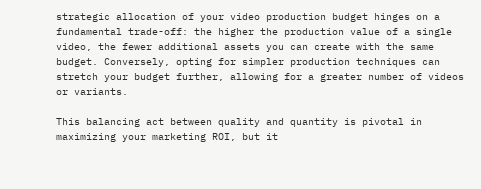strategic allocation of your video production budget hinges on a fundamental trade-off: the higher the production value of a single video, the fewer additional assets you can create with the same budget. Conversely, opting for simpler production techniques can stretch your budget further, allowing for a greater number of videos or variants.

This balancing act between quality and quantity is pivotal in maximizing your marketing ROI, but it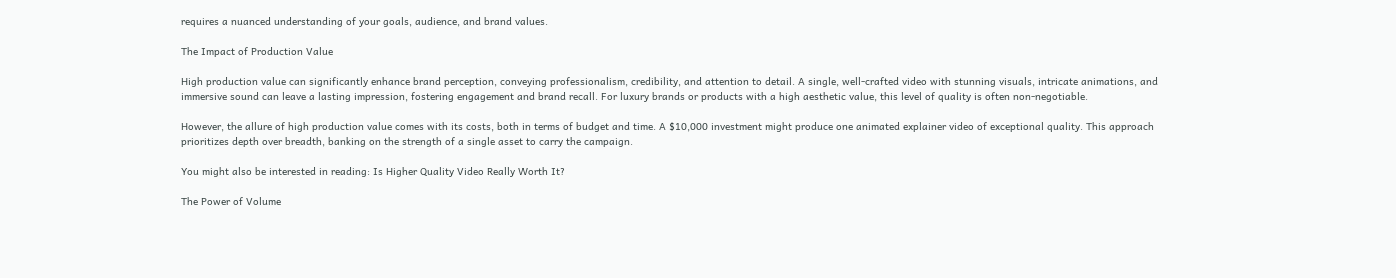requires a nuanced understanding of your goals, audience, and brand values.

The Impact of Production Value

High production value can significantly enhance brand perception, conveying professionalism, credibility, and attention to detail. A single, well-crafted video with stunning visuals, intricate animations, and immersive sound can leave a lasting impression, fostering engagement and brand recall. For luxury brands or products with a high aesthetic value, this level of quality is often non-negotiable.

However, the allure of high production value comes with its costs, both in terms of budget and time. A $10,000 investment might produce one animated explainer video of exceptional quality. This approach prioritizes depth over breadth, banking on the strength of a single asset to carry the campaign.

You might also be interested in reading: Is Higher Quality Video Really Worth It?

The Power of Volume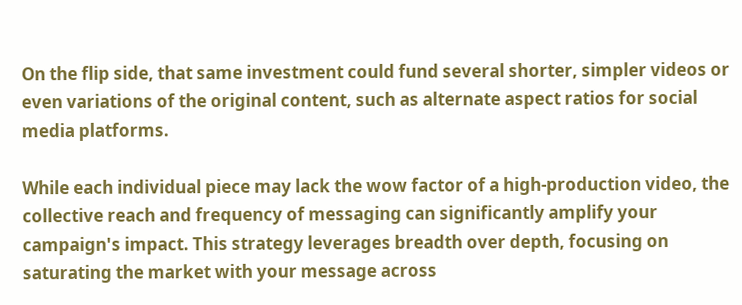On the flip side, that same investment could fund several shorter, simpler videos or even variations of the original content, such as alternate aspect ratios for social media platforms.

While each individual piece may lack the wow factor of a high-production video, the collective reach and frequency of messaging can significantly amplify your campaign's impact. This strategy leverages breadth over depth, focusing on saturating the market with your message across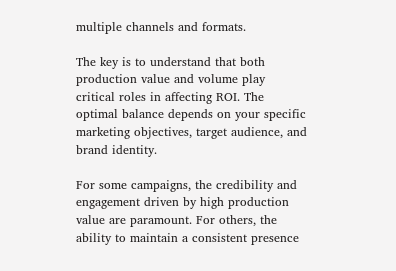multiple channels and formats.

The key is to understand that both production value and volume play critical roles in affecting ROI. The optimal balance depends on your specific marketing objectives, target audience, and brand identity.

For some campaigns, the credibility and engagement driven by high production value are paramount. For others, the ability to maintain a consistent presence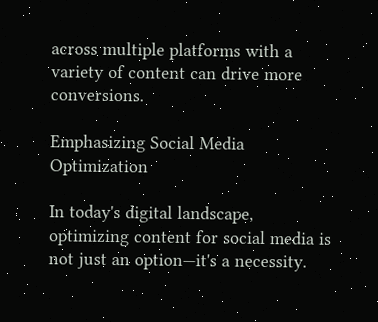across multiple platforms with a variety of content can drive more conversions.

Emphasizing Social Media Optimization

In today's digital landscape, optimizing content for social media is not just an option—it's a necessity.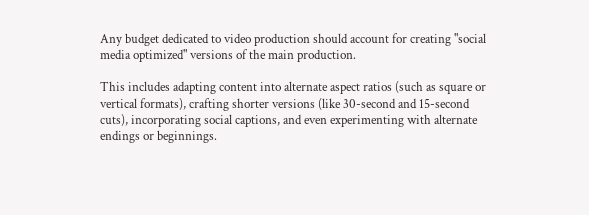Any budget dedicated to video production should account for creating "social media optimized" versions of the main production.

This includes adapting content into alternate aspect ratios (such as square or vertical formats), crafting shorter versions (like 30-second and 15-second cuts), incorporating social captions, and even experimenting with alternate endings or beginnings.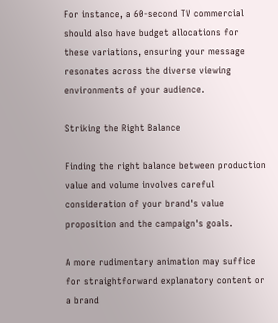For instance, a 60-second TV commercial should also have budget allocations for these variations, ensuring your message resonates across the diverse viewing environments of your audience.

Striking the Right Balance

Finding the right balance between production value and volume involves careful consideration of your brand's value proposition and the campaign's goals.

A more rudimentary animation may suffice for straightforward explanatory content or a brand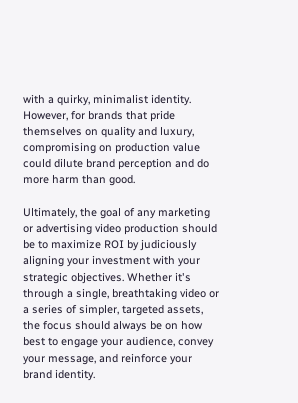with a quirky, minimalist identity. However, for brands that pride themselves on quality and luxury, compromising on production value could dilute brand perception and do more harm than good.

Ultimately, the goal of any marketing or advertising video production should be to maximize ROI by judiciously aligning your investment with your strategic objectives. Whether it's through a single, breathtaking video or a series of simpler, targeted assets, the focus should always be on how best to engage your audience, convey your message, and reinforce your brand identity.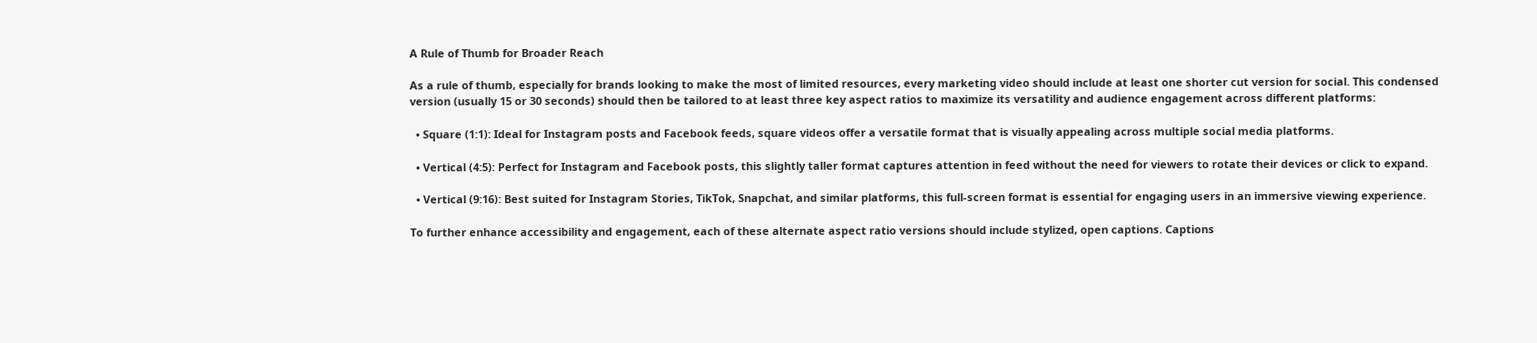A Rule of Thumb for Broader Reach

As a rule of thumb, especially for brands looking to make the most of limited resources, every marketing video should include at least one shorter cut version for social. This condensed version (usually 15 or 30 seconds) should then be tailored to at least three key aspect ratios to maximize its versatility and audience engagement across different platforms:

  • Square (1:1): Ideal for Instagram posts and Facebook feeds, square videos offer a versatile format that is visually appealing across multiple social media platforms.

  • Vertical (4:5): Perfect for Instagram and Facebook posts, this slightly taller format captures attention in feed without the need for viewers to rotate their devices or click to expand.

  • Vertical (9:16): Best suited for Instagram Stories, TikTok, Snapchat, and similar platforms, this full-screen format is essential for engaging users in an immersive viewing experience.

To further enhance accessibility and engagement, each of these alternate aspect ratio versions should include stylized, open captions. Captions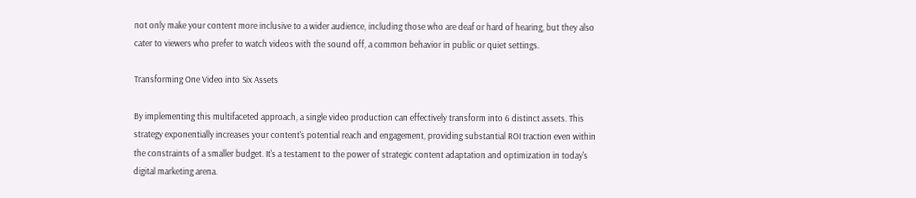not only make your content more inclusive to a wider audience, including those who are deaf or hard of hearing, but they also cater to viewers who prefer to watch videos with the sound off, a common behavior in public or quiet settings.

Transforming One Video into Six Assets

By implementing this multifaceted approach, a single video production can effectively transform into 6 distinct assets. This strategy exponentially increases your content's potential reach and engagement, providing substantial ROI traction even within the constraints of a smaller budget. It's a testament to the power of strategic content adaptation and optimization in today's digital marketing arena.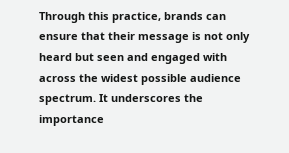Through this practice, brands can ensure that their message is not only heard but seen and engaged with across the widest possible audience spectrum. It underscores the importance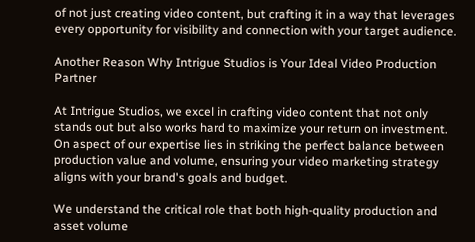of not just creating video content, but crafting it in a way that leverages every opportunity for visibility and connection with your target audience.

Another Reason Why Intrigue Studios is Your Ideal Video Production Partner

At Intrigue Studios, we excel in crafting video content that not only stands out but also works hard to maximize your return on investment. On aspect of our expertise lies in striking the perfect balance between production value and volume, ensuring your video marketing strategy aligns with your brand's goals and budget.

We understand the critical role that both high-quality production and asset volume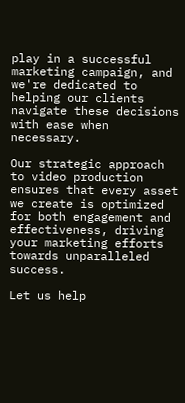play in a successful marketing campaign, and we're dedicated to helping our clients navigate these decisions with ease when necessary.

Our strategic approach to video production ensures that every asset we create is optimized for both engagement and effectiveness, driving your marketing efforts towards unparalleled success.

Let us help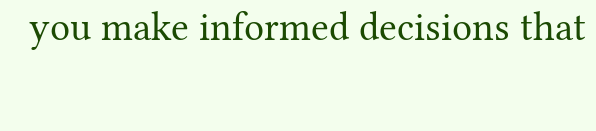you make informed decisions that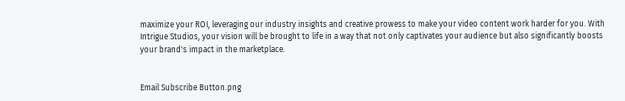maximize your ROI, leveraging our industry insights and creative prowess to make your video content work harder for you. With Intrigue Studios, your vision will be brought to life in a way that not only captivates your audience but also significantly boosts your brand's impact in the marketplace.


Email Subscribe Button.png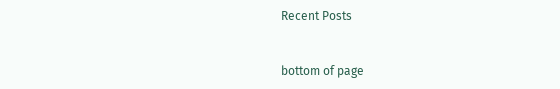Recent Posts


bottom of page